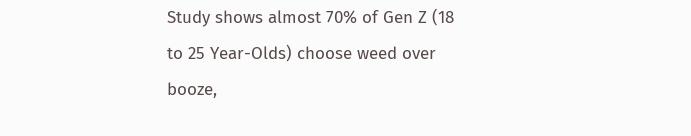Study shows almost 70% of Gen Z (18 to 25 Year-Olds) choose weed over booze,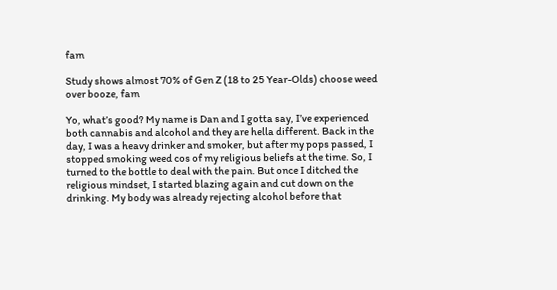fam

Study shows almost 70% of Gen Z (18 to 25 Year-Olds) choose weed over booze, fam

Yo, what’s good? My name is Dan and I gotta say, I’ve experienced both cannabis and alcohol and they are hella different. Back in the day, I was a heavy drinker and smoker, but after my pops passed, I stopped smoking weed cos of my religious beliefs at the time. So, I turned to the bottle to deal with the pain. But once I ditched the religious mindset, I started blazing again and cut down on the drinking. My body was already rejecting alcohol before that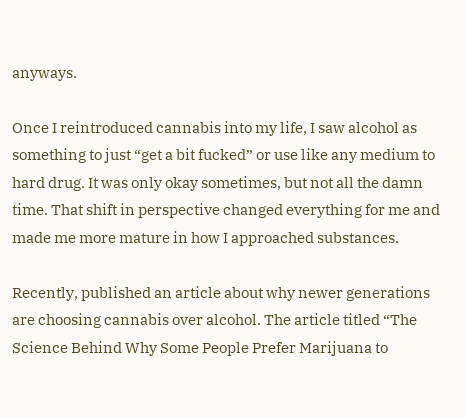anyways.

Once I reintroduced cannabis into my life, I saw alcohol as something to just “get a bit fucked” or use like any medium to hard drug. It was only okay sometimes, but not all the damn time. That shift in perspective changed everything for me and made me more mature in how I approached substances.

Recently, published an article about why newer generations are choosing cannabis over alcohol. The article titled “The Science Behind Why Some People Prefer Marijuana to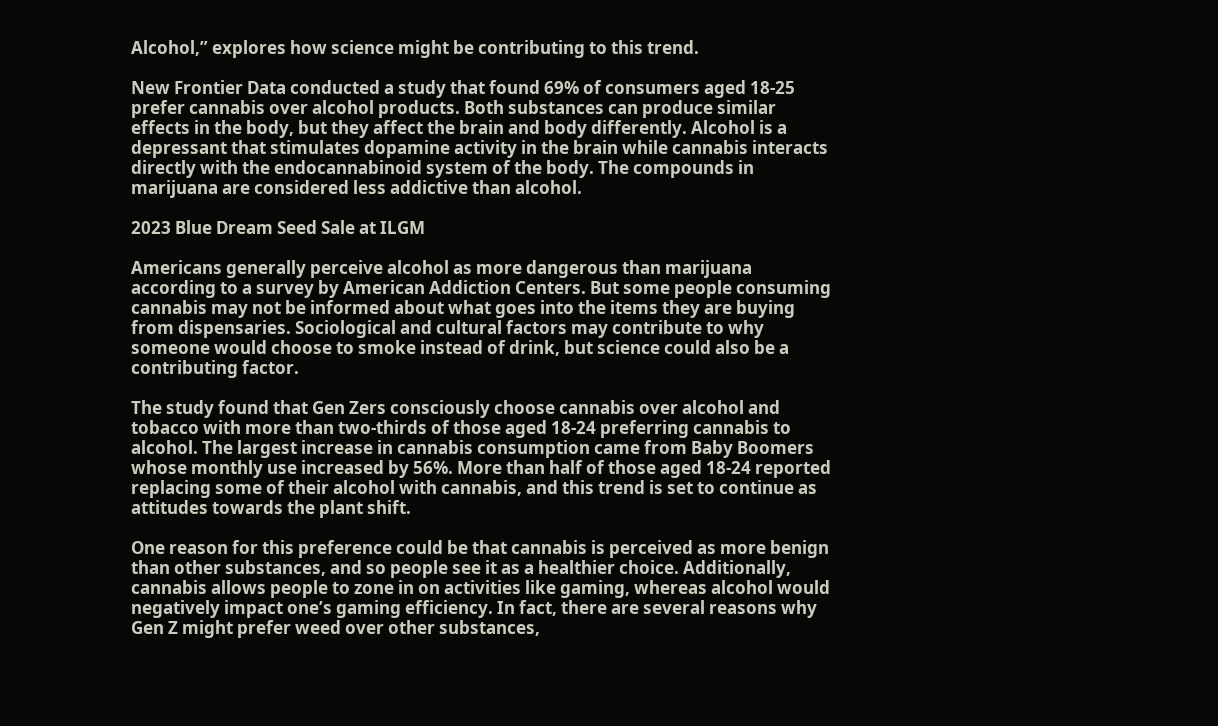Alcohol,” explores how science might be contributing to this trend.

New Frontier Data conducted a study that found 69% of consumers aged 18-25 prefer cannabis over alcohol products. Both substances can produce similar effects in the body, but they affect the brain and body differently. Alcohol is a depressant that stimulates dopamine activity in the brain while cannabis interacts directly with the endocannabinoid system of the body. The compounds in marijuana are considered less addictive than alcohol.

2023 Blue Dream Seed Sale at ILGM

Americans generally perceive alcohol as more dangerous than marijuana according to a survey by American Addiction Centers. But some people consuming cannabis may not be informed about what goes into the items they are buying from dispensaries. Sociological and cultural factors may contribute to why someone would choose to smoke instead of drink, but science could also be a contributing factor.

The study found that Gen Zers consciously choose cannabis over alcohol and tobacco with more than two-thirds of those aged 18-24 preferring cannabis to alcohol. The largest increase in cannabis consumption came from Baby Boomers whose monthly use increased by 56%. More than half of those aged 18-24 reported replacing some of their alcohol with cannabis, and this trend is set to continue as attitudes towards the plant shift.

One reason for this preference could be that cannabis is perceived as more benign than other substances, and so people see it as a healthier choice. Additionally, cannabis allows people to zone in on activities like gaming, whereas alcohol would negatively impact one’s gaming efficiency. In fact, there are several reasons why Gen Z might prefer weed over other substances,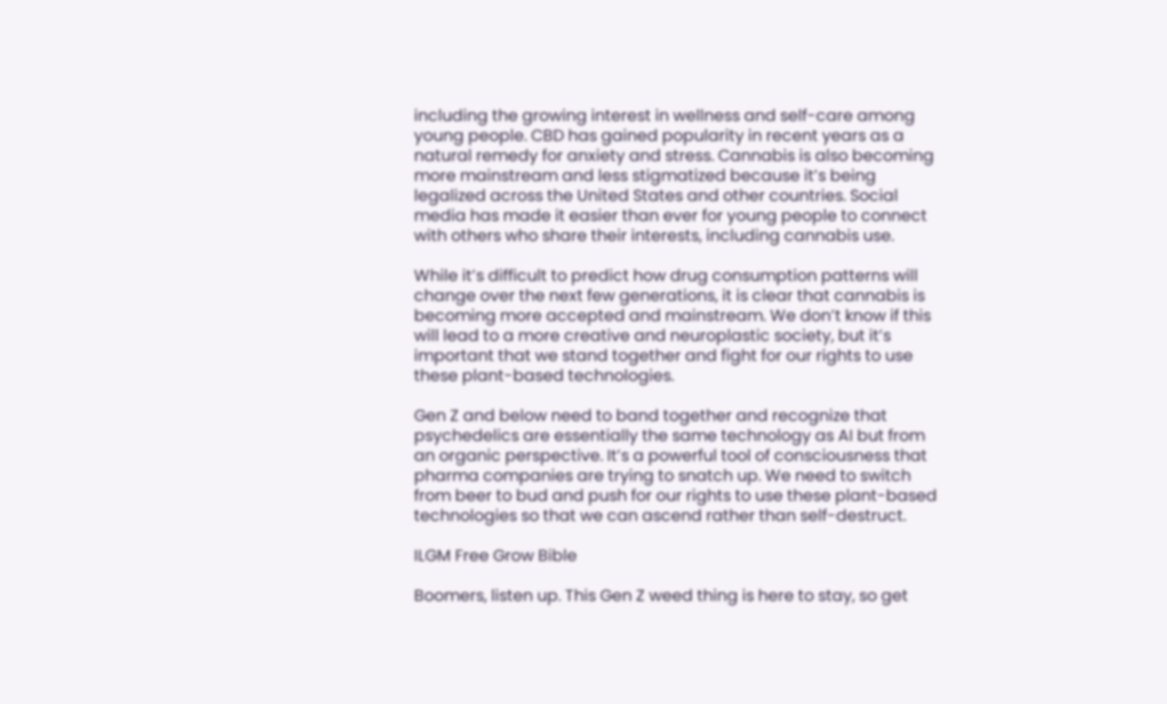including the growing interest in wellness and self-care among young people. CBD has gained popularity in recent years as a natural remedy for anxiety and stress. Cannabis is also becoming more mainstream and less stigmatized because it’s being legalized across the United States and other countries. Social media has made it easier than ever for young people to connect with others who share their interests, including cannabis use.

While it’s difficult to predict how drug consumption patterns will change over the next few generations, it is clear that cannabis is becoming more accepted and mainstream. We don’t know if this will lead to a more creative and neuroplastic society, but it’s important that we stand together and fight for our rights to use these plant-based technologies.

Gen Z and below need to band together and recognize that psychedelics are essentially the same technology as AI but from an organic perspective. It’s a powerful tool of consciousness that pharma companies are trying to snatch up. We need to switch from beer to bud and push for our rights to use these plant-based technologies so that we can ascend rather than self-destruct.

ILGM Free Grow Bible

Boomers, listen up. This Gen Z weed thing is here to stay, so get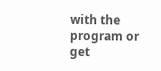with the program or get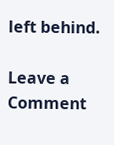left behind.

Leave a Comment